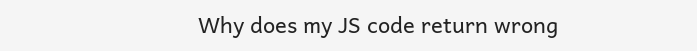Why does my JS code return wrong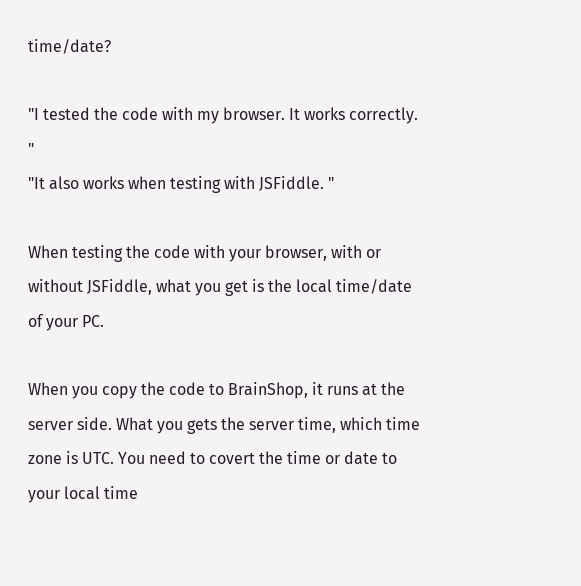time/date?

"I tested the code with my browser. It works correctly. "
"It also works when testing with JSFiddle. "

When testing the code with your browser, with or without JSFiddle, what you get is the local time/date of your PC.

When you copy the code to BrainShop, it runs at the server side. What you gets the server time, which time zone is UTC. You need to covert the time or date to your local time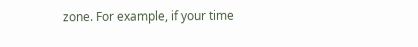zone. For example, if your time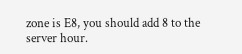zone is E8, you should add 8 to the server hour.